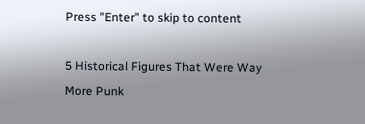Press "Enter" to skip to content

5 Historical Figures That Were Way More Punk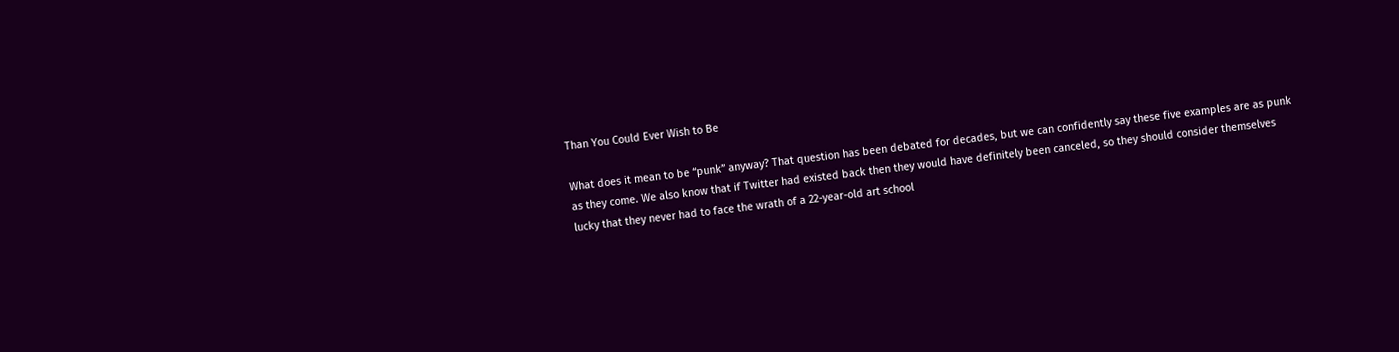Than You Could Ever Wish to Be

What does it mean to be “punk” anyway? That question has been debated for decades, but we can confidently say these five examples are as punk as they come. We also know that if Twitter had existed back then they would have definitely been canceled, so they should consider themselves lucky that they never had to face the wrath of a 22-year-old art school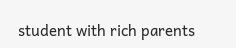student with rich parents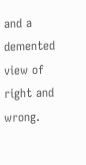and a demented view of right and wrong.